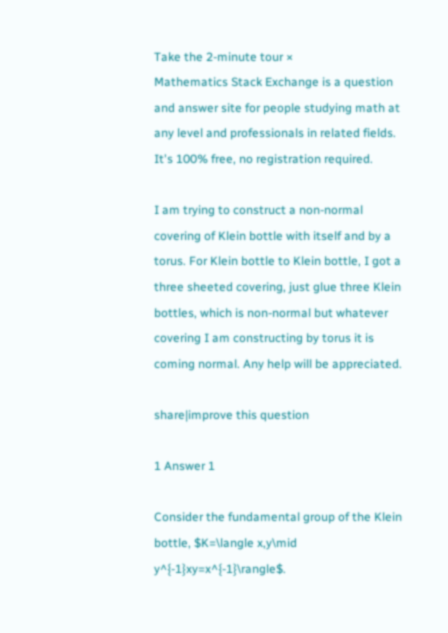Take the 2-minute tour ×
Mathematics Stack Exchange is a question and answer site for people studying math at any level and professionals in related fields. It's 100% free, no registration required.

I am trying to construct a non-normal covering of Klein bottle with itself and by a torus. For Klein bottle to Klein bottle, I got a three sheeted covering, just glue three Klein bottles, which is non-normal but whatever covering I am constructing by torus it is coming normal. Any help will be appreciated.

share|improve this question

1 Answer 1

Consider the fundamental group of the Klein bottle, $K=\langle x,y\mid y^{-1}xy=x^{-1}\rangle$.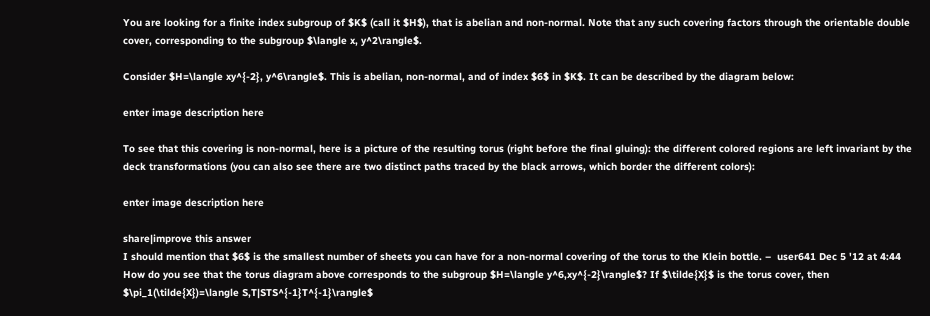You are looking for a finite index subgroup of $K$ (call it $H$), that is abelian and non-normal. Note that any such covering factors through the orientable double cover, corresponding to the subgroup $\langle x, y^2\rangle$.

Consider $H=\langle xy^{-2}, y^6\rangle$. This is abelian, non-normal, and of index $6$ in $K$. It can be described by the diagram below:

enter image description here

To see that this covering is non-normal, here is a picture of the resulting torus (right before the final gluing): the different colored regions are left invariant by the deck transformations (you can also see there are two distinct paths traced by the black arrows, which border the different colors):

enter image description here

share|improve this answer
I should mention that $6$ is the smallest number of sheets you can have for a non-normal covering of the torus to the Klein bottle. –  user641 Dec 5 '12 at 4:44
How do you see that the torus diagram above corresponds to the subgroup $H=\langle y^6,xy^{-2}\rangle$? If $\tilde{X}$ is the torus cover, then $\pi_1(\tilde{X})=\langle S,T|STS^{-1}T^{-1}\rangle$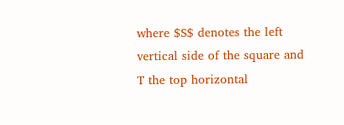where $S$ denotes the left vertical side of the square and T the top horizontal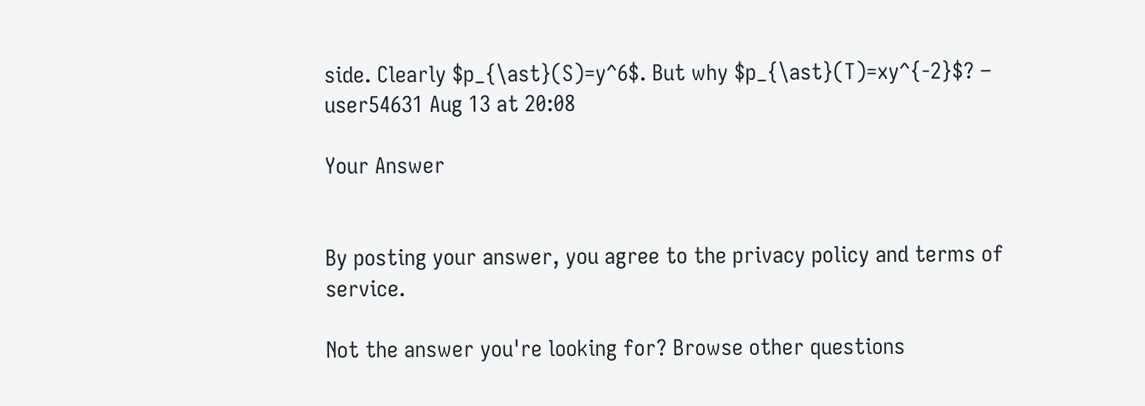side. Clearly $p_{\ast}(S)=y^6$. But why $p_{\ast}(T)=xy^{-2}$? –  user54631 Aug 13 at 20:08

Your Answer


By posting your answer, you agree to the privacy policy and terms of service.

Not the answer you're looking for? Browse other questions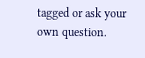tagged or ask your own question.